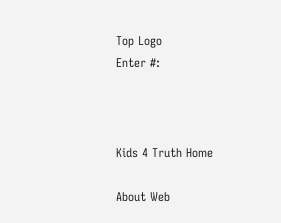Top Logo
Enter #:



Kids 4 Truth Home

About Web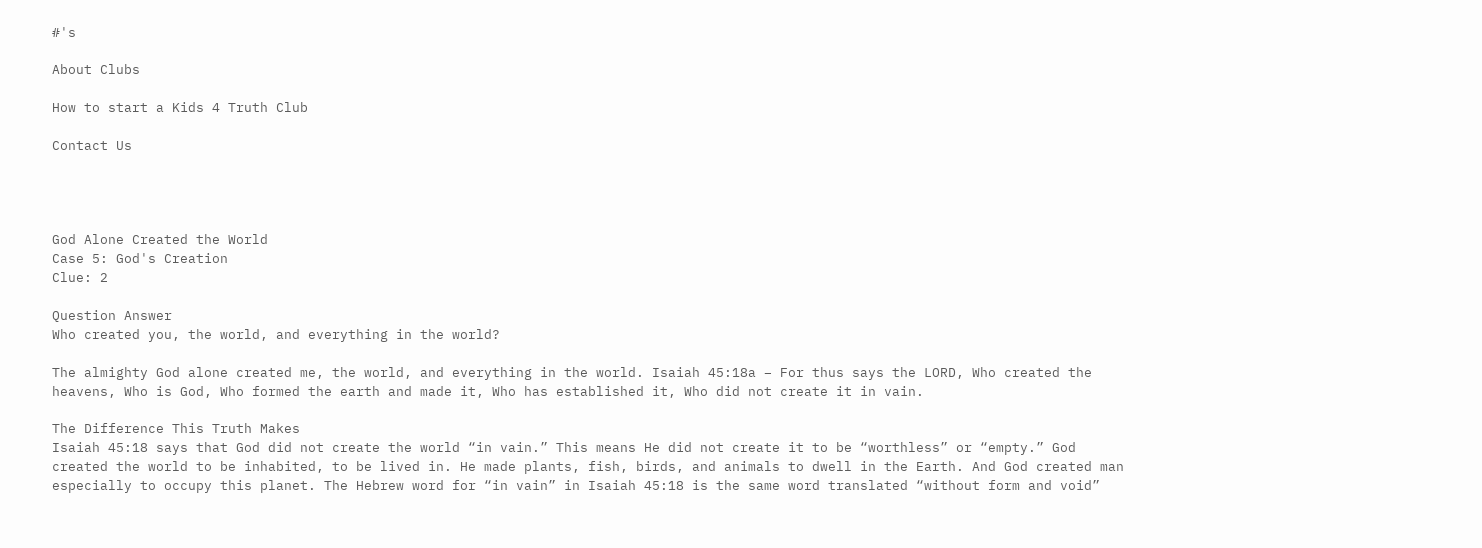#'s

About Clubs

How to start a Kids 4 Truth Club

Contact Us




God Alone Created the World
Case 5: God's Creation
Clue: 2

Question Answer
Who created you, the world, and everything in the world?

The almighty God alone created me, the world, and everything in the world. Isaiah 45:18a – For thus says the LORD, Who created the heavens, Who is God, Who formed the earth and made it, Who has established it, Who did not create it in vain.

The Difference This Truth Makes
Isaiah 45:18 says that God did not create the world “in vain.” This means He did not create it to be “worthless” or “empty.” God created the world to be inhabited, to be lived in. He made plants, fish, birds, and animals to dwell in the Earth. And God created man especially to occupy this planet. The Hebrew word for “in vain” in Isaiah 45:18 is the same word translated “without form and void”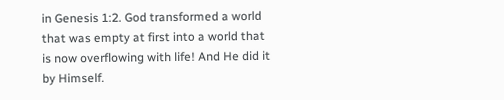in Genesis 1:2. God transformed a world that was empty at first into a world that is now overflowing with life! And He did it by Himself.